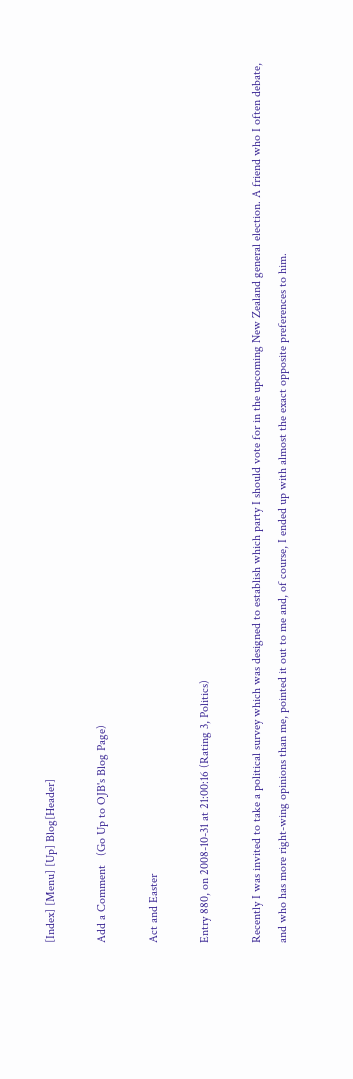[Index] [Menu] [Up] Blog[Header]

Add a Comment   (Go Up to OJB's Blog Page)

Act and Easter

Entry 880, on 2008-10-31 at 21:00:16 (Rating 3, Politics)

Recently I was invited to take a political survey which was designed to establish which party I should vote for in the upcoming New Zealand general election. A friend who I often debate, and who has more right-wing opinions than me, pointed it out to me and, of course, I ended up with almost the exact opposite preferences to him.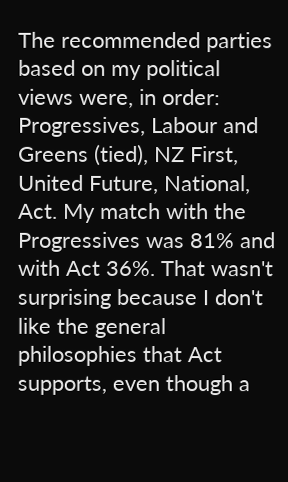The recommended parties based on my political views were, in order: Progressives, Labour and Greens (tied), NZ First, United Future, National, Act. My match with the Progressives was 81% and with Act 36%. That wasn't surprising because I don't like the general philosophies that Act supports, even though a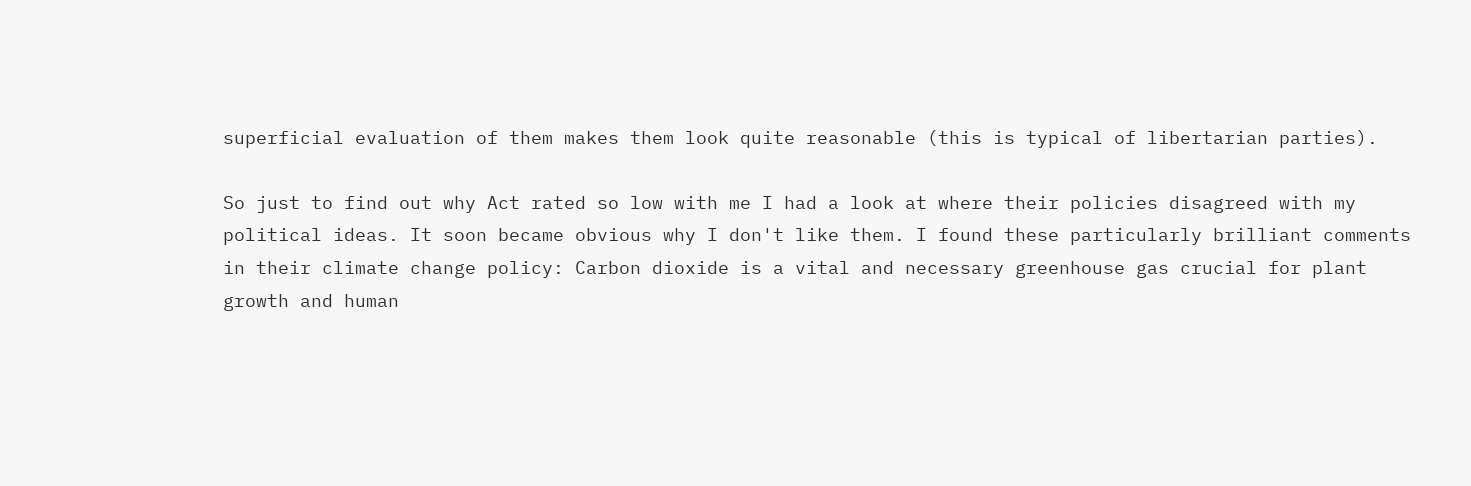superficial evaluation of them makes them look quite reasonable (this is typical of libertarian parties).

So just to find out why Act rated so low with me I had a look at where their policies disagreed with my political ideas. It soon became obvious why I don't like them. I found these particularly brilliant comments in their climate change policy: Carbon dioxide is a vital and necessary greenhouse gas crucial for plant growth and human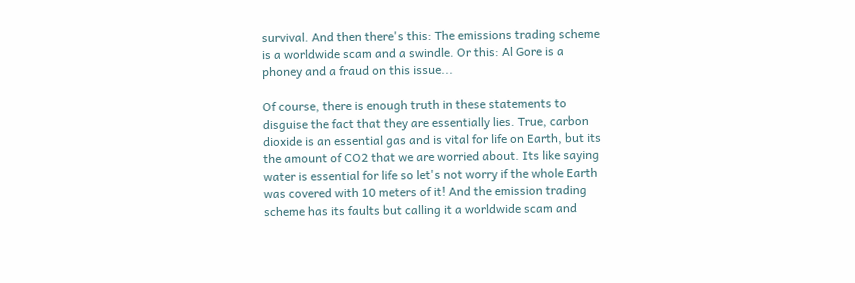survival. And then there's this: The emissions trading scheme is a worldwide scam and a swindle. Or this: Al Gore is a phoney and a fraud on this issue...

Of course, there is enough truth in these statements to disguise the fact that they are essentially lies. True, carbon dioxide is an essential gas and is vital for life on Earth, but its the amount of CO2 that we are worried about. Its like saying water is essential for life so let's not worry if the whole Earth was covered with 10 meters of it! And the emission trading scheme has its faults but calling it a worldwide scam and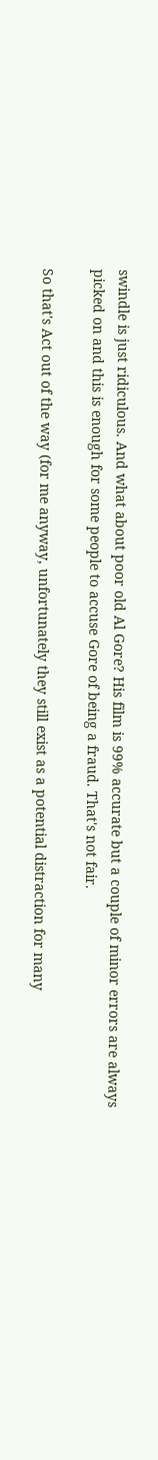swindle is just ridiculous. And what about poor old Al Gore? His film is 99% accurate but a couple of minor errors are always picked on and this is enough for some people to accuse Gore of being a fraud. That's not fair.

So that's Act out of the way (for me anyway, unfortunately they still exist as a potential distraction for many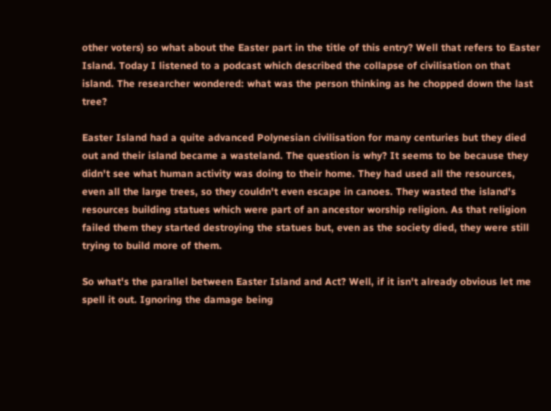other voters) so what about the Easter part in the title of this entry? Well that refers to Easter Island. Today I listened to a podcast which described the collapse of civilisation on that island. The researcher wondered: what was the person thinking as he chopped down the last tree?

Easter Island had a quite advanced Polynesian civilisation for many centuries but they died out and their island became a wasteland. The question is why? It seems to be because they didn't see what human activity was doing to their home. They had used all the resources, even all the large trees, so they couldn't even escape in canoes. They wasted the island's resources building statues which were part of an ancestor worship religion. As that religion failed them they started destroying the statues but, even as the society died, they were still trying to build more of them.

So what's the parallel between Easter Island and Act? Well, if it isn't already obvious let me spell it out. Ignoring the damage being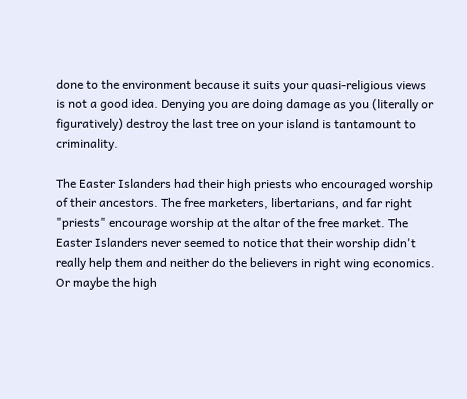done to the environment because it suits your quasi-religious views is not a good idea. Denying you are doing damage as you (literally or figuratively) destroy the last tree on your island is tantamount to criminality.

The Easter Islanders had their high priests who encouraged worship of their ancestors. The free marketers, libertarians, and far right "priests" encourage worship at the altar of the free market. The Easter Islanders never seemed to notice that their worship didn't really help them and neither do the believers in right wing economics. Or maybe the high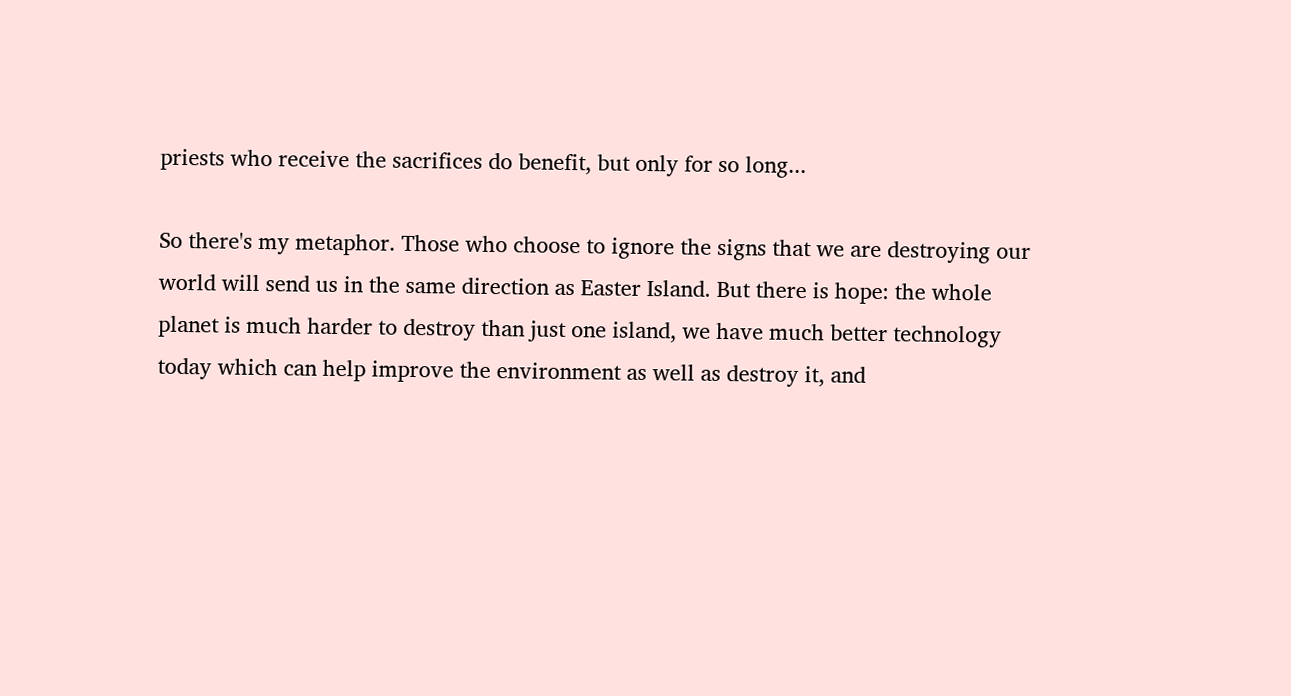priests who receive the sacrifices do benefit, but only for so long...

So there's my metaphor. Those who choose to ignore the signs that we are destroying our world will send us in the same direction as Easter Island. But there is hope: the whole planet is much harder to destroy than just one island, we have much better technology today which can help improve the environment as well as destroy it, and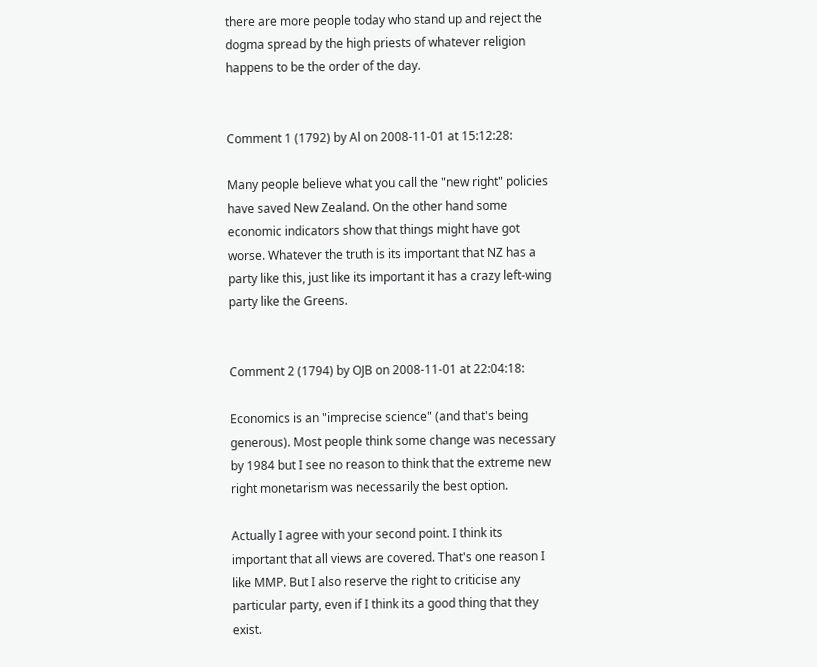there are more people today who stand up and reject the dogma spread by the high priests of whatever religion happens to be the order of the day.


Comment 1 (1792) by Al on 2008-11-01 at 15:12:28:

Many people believe what you call the "new right" policies have saved New Zealand. On the other hand some economic indicators show that things might have got worse. Whatever the truth is its important that NZ has a party like this, just like its important it has a crazy left-wing party like the Greens.


Comment 2 (1794) by OJB on 2008-11-01 at 22:04:18:

Economics is an "imprecise science" (and that's being generous). Most people think some change was necessary by 1984 but I see no reason to think that the extreme new right monetarism was necessarily the best option.

Actually I agree with your second point. I think its important that all views are covered. That's one reason I like MMP. But I also reserve the right to criticise any particular party, even if I think its a good thing that they exist.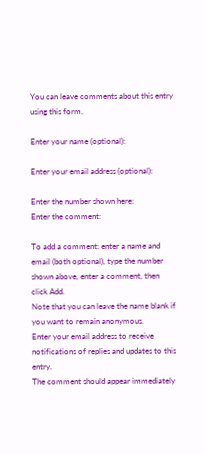You can leave comments about this entry using this form.

Enter your name (optional):

Enter your email address (optional):

Enter the number shown here:
Enter the comment:

To add a comment: enter a name and email (both optional), type the number shown above, enter a comment, then click Add.
Note that you can leave the name blank if you want to remain anonymous.
Enter your email address to receive notifications of replies and updates to this entry.
The comment should appear immediately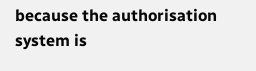because the authorisation system is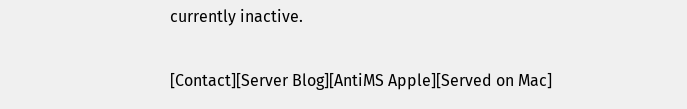currently inactive.


[Contact][Server Blog][AntiMS Apple][Served on Mac]